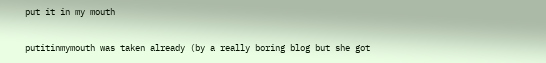put it in my mouth

putitinmymouth was taken already (by a really boring blog but she got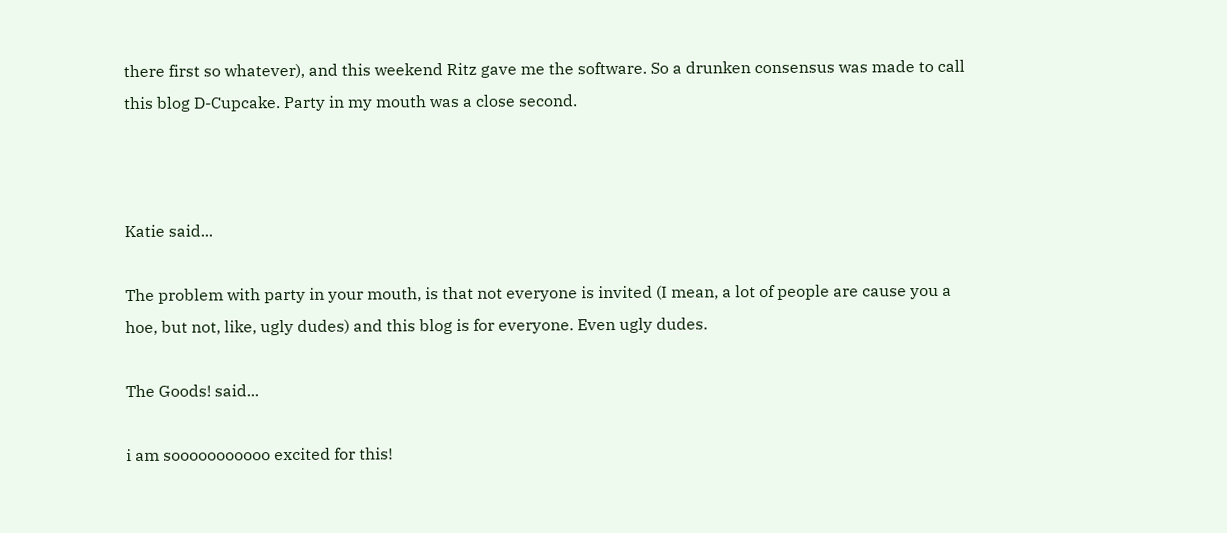there first so whatever), and this weekend Ritz gave me the software. So a drunken consensus was made to call this blog D-Cupcake. Party in my mouth was a close second.



Katie said...

The problem with party in your mouth, is that not everyone is invited (I mean, a lot of people are cause you a hoe, but not, like, ugly dudes) and this blog is for everyone. Even ugly dudes.

The Goods! said...

i am sooooooooooo excited for this!